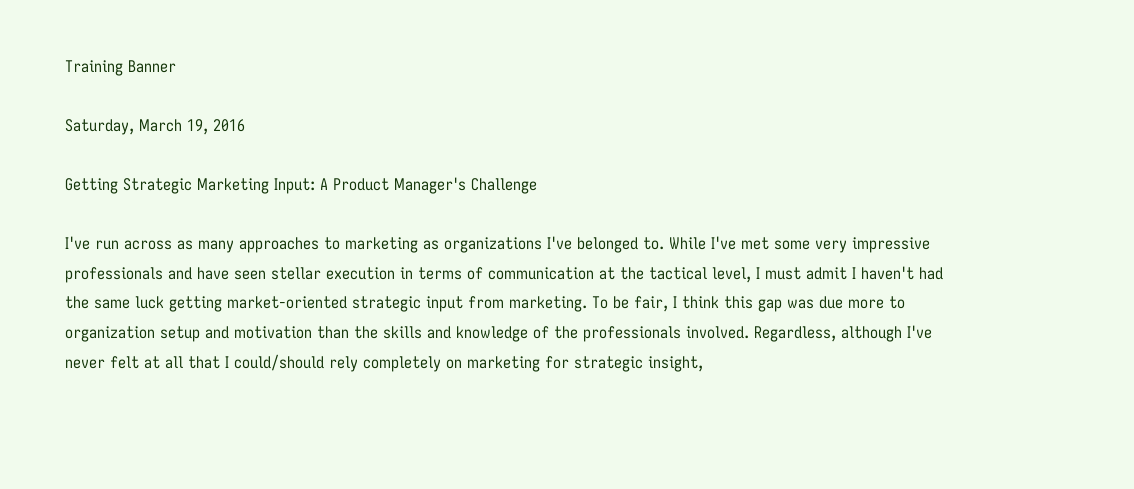Training Banner

Saturday, March 19, 2016

Getting Strategic Marketing Input: A Product Manager's Challenge

I've run across as many approaches to marketing as organizations I've belonged to. While I've met some very impressive professionals and have seen stellar execution in terms of communication at the tactical level, I must admit I haven't had the same luck getting market-oriented strategic input from marketing. To be fair, I think this gap was due more to organization setup and motivation than the skills and knowledge of the professionals involved. Regardless, although I've never felt at all that I could/should rely completely on marketing for strategic insight,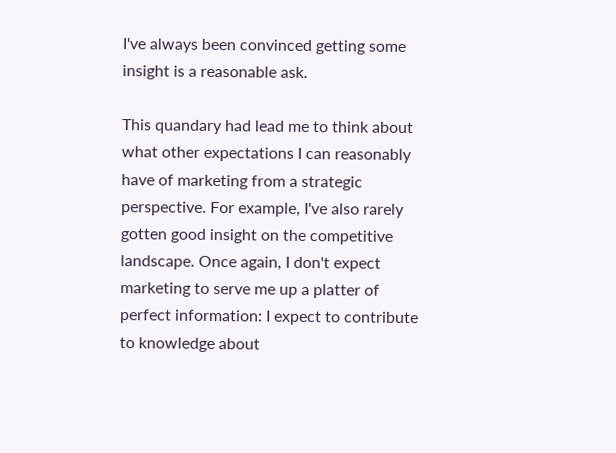I've always been convinced getting some insight is a reasonable ask.

This quandary had lead me to think about what other expectations I can reasonably have of marketing from a strategic perspective. For example, I've also rarely gotten good insight on the competitive landscape. Once again, I don't expect marketing to serve me up a platter of perfect information: I expect to contribute to knowledge about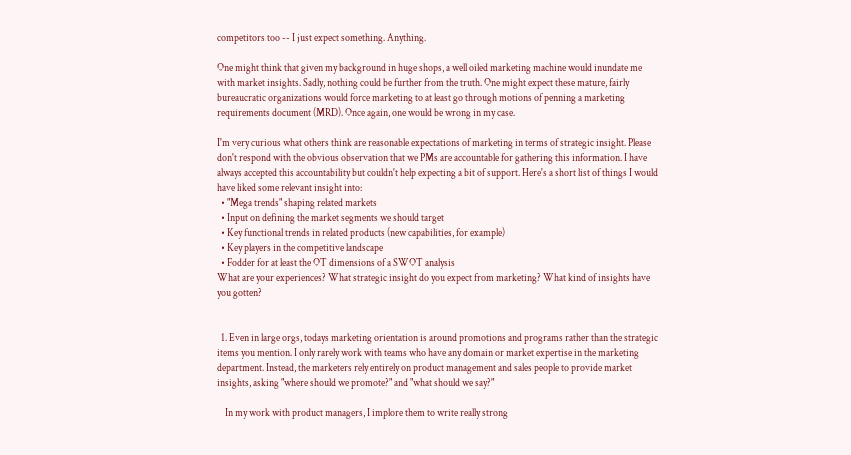competitors too -- I just expect something. Anything.

One might think that given my background in huge shops, a well oiled marketing machine would inundate me with market insights. Sadly, nothing could be further from the truth. One might expect these mature, fairly bureaucratic organizations would force marketing to at least go through motions of penning a marketing requirements document (MRD). Once again, one would be wrong in my case.

I'm very curious what others think are reasonable expectations of marketing in terms of strategic insight. Please don't respond with the obvious observation that we PMs are accountable for gathering this information. I have always accepted this accountability but couldn't help expecting a bit of support. Here's a short list of things I would have liked some relevant insight into:
  • "Mega trends" shaping related markets
  • Input on defining the market segments we should target
  • Key functional trends in related products (new capabilities, for example)
  • Key players in the competitive landscape
  • Fodder for at least the OT dimensions of a SWOT analysis
What are your experiences? What strategic insight do you expect from marketing? What kind of insights have you gotten?


  1. Even in large orgs, todays marketing orientation is around promotions and programs rather than the strategic items you mention. I only rarely work with teams who have any domain or market expertise in the marketing department. Instead, the marketers rely entirely on product management and sales people to provide market insights, asking "where should we promote?" and "what should we say?"

    In my work with product managers, I implore them to write really strong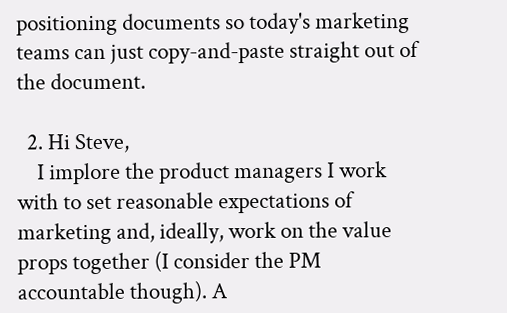positioning documents so today's marketing teams can just copy-and-paste straight out of the document.

  2. Hi Steve,
    I implore the product managers I work with to set reasonable expectations of marketing and, ideally, work on the value props together (I consider the PM accountable though). A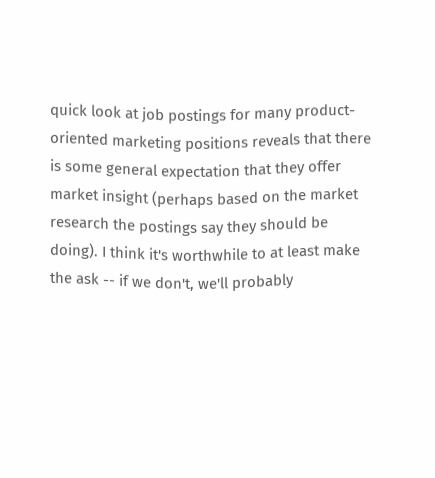quick look at job postings for many product-oriented marketing positions reveals that there is some general expectation that they offer market insight (perhaps based on the market research the postings say they should be doing). I think it's worthwhile to at least make the ask -- if we don't, we'll probably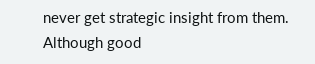never get strategic insight from them. Although good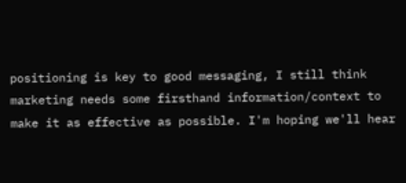positioning is key to good messaging, I still think marketing needs some firsthand information/context to make it as effective as possible. I'm hoping we'll hear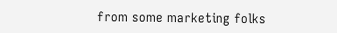from some marketing folks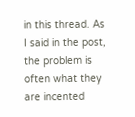in this thread. As I said in the post, the problem is often what they are incented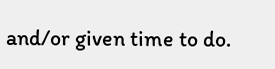and/or given time to do.